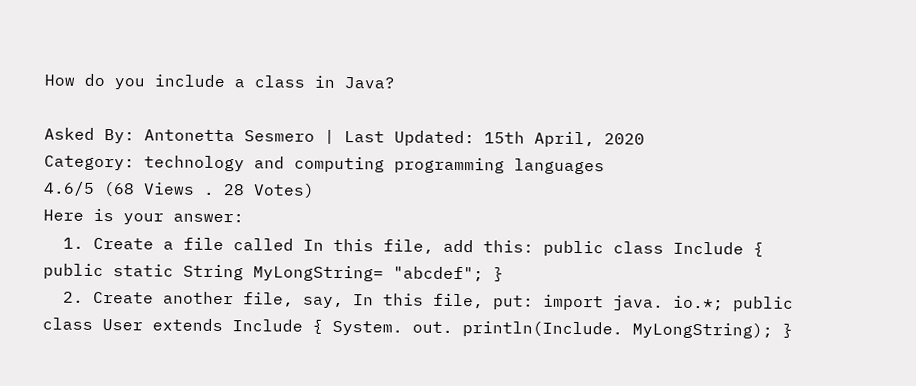How do you include a class in Java?

Asked By: Antonetta Sesmero | Last Updated: 15th April, 2020
Category: technology and computing programming languages
4.6/5 (68 Views . 28 Votes)
Here is your answer:
  1. Create a file called In this file, add this: public class Include { public static String MyLongString= "abcdef"; }
  2. Create another file, say, In this file, put: import java. io.*; public class User extends Include { System. out. println(Include. MyLongString); }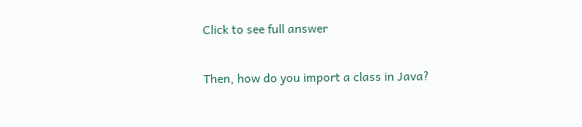Click to see full answer

Then, how do you import a class in Java?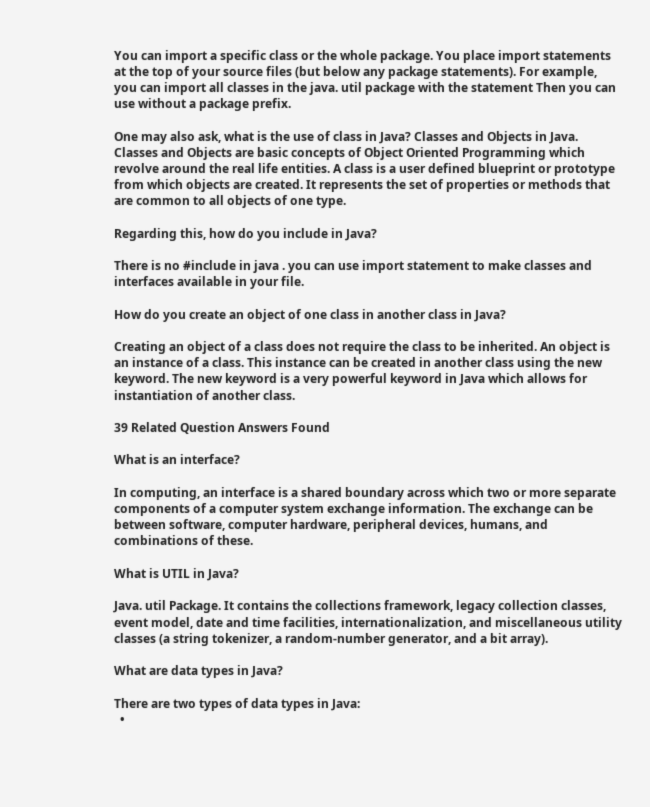You can import a specific class or the whole package. You place import statements at the top of your source files (but below any package statements). For example, you can import all classes in the java. util package with the statement Then you can use without a package prefix.

One may also ask, what is the use of class in Java? Classes and Objects in Java. Classes and Objects are basic concepts of Object Oriented Programming which revolve around the real life entities. A class is a user defined blueprint or prototype from which objects are created. It represents the set of properties or methods that are common to all objects of one type.

Regarding this, how do you include in Java?

There is no #include in java . you can use import statement to make classes and interfaces available in your file.

How do you create an object of one class in another class in Java?

Creating an object of a class does not require the class to be inherited. An object is an instance of a class. This instance can be created in another class using the new keyword. The new keyword is a very powerful keyword in Java which allows for instantiation of another class.

39 Related Question Answers Found

What is an interface?

In computing, an interface is a shared boundary across which two or more separate components of a computer system exchange information. The exchange can be between software, computer hardware, peripheral devices, humans, and combinations of these.

What is UTIL in Java?

Java. util Package. It contains the collections framework, legacy collection classes, event model, date and time facilities, internationalization, and miscellaneous utility classes (a string tokenizer, a random-number generator, and a bit array).

What are data types in Java?

There are two types of data types in Java:
  •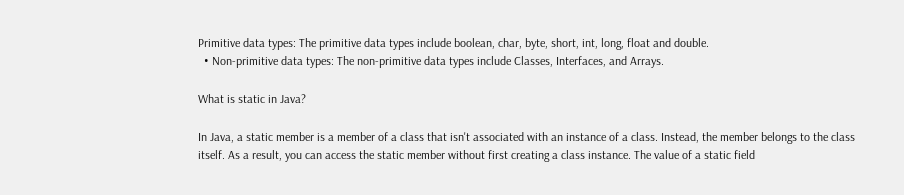Primitive data types: The primitive data types include boolean, char, byte, short, int, long, float and double.
  • Non-primitive data types: The non-primitive data types include Classes, Interfaces, and Arrays.

What is static in Java?

In Java, a static member is a member of a class that isn't associated with an instance of a class. Instead, the member belongs to the class itself. As a result, you can access the static member without first creating a class instance. The value of a static field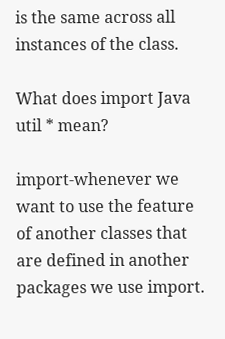is the same across all instances of the class.

What does import Java util * mean?

import-whenever we want to use the feature of another classes that are defined in another packages we use import.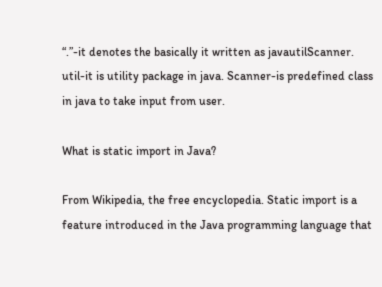“.”-it denotes the basically it written as javautilScanner. util-it is utility package in java. Scanner-is predefined class in java to take input from user.

What is static import in Java?

From Wikipedia, the free encyclopedia. Static import is a feature introduced in the Java programming language that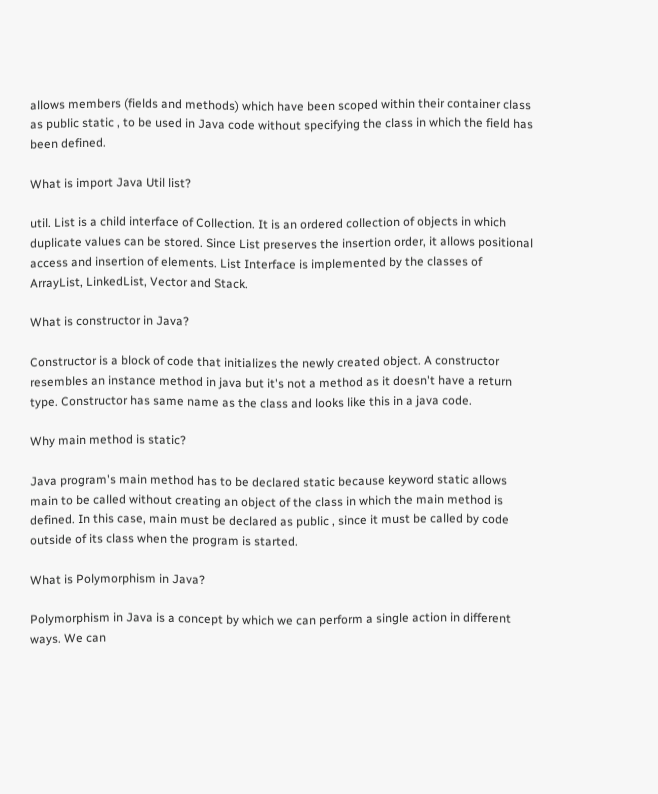allows members (fields and methods) which have been scoped within their container class as public static , to be used in Java code without specifying the class in which the field has been defined.

What is import Java Util list?

util. List is a child interface of Collection. It is an ordered collection of objects in which duplicate values can be stored. Since List preserves the insertion order, it allows positional access and insertion of elements. List Interface is implemented by the classes of ArrayList, LinkedList, Vector and Stack.

What is constructor in Java?

Constructor is a block of code that initializes the newly created object. A constructor resembles an instance method in java but it's not a method as it doesn't have a return type. Constructor has same name as the class and looks like this in a java code.

Why main method is static?

Java program's main method has to be declared static because keyword static allows main to be called without creating an object of the class in which the main method is defined. In this case, main must be declared as public , since it must be called by code outside of its class when the program is started.

What is Polymorphism in Java?

Polymorphism in Java is a concept by which we can perform a single action in different ways. We can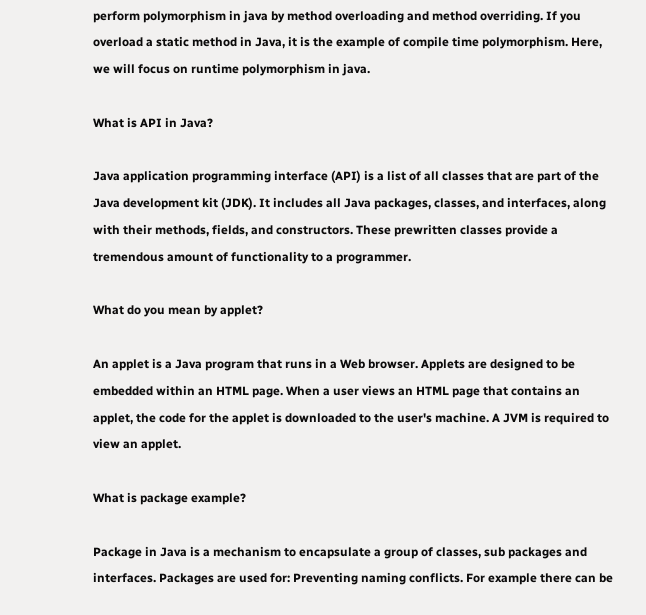perform polymorphism in java by method overloading and method overriding. If you overload a static method in Java, it is the example of compile time polymorphism. Here, we will focus on runtime polymorphism in java.

What is API in Java?

Java application programming interface (API) is a list of all classes that are part of the Java development kit (JDK). It includes all Java packages, classes, and interfaces, along with their methods, fields, and constructors. These prewritten classes provide a tremendous amount of functionality to a programmer.

What do you mean by applet?

An applet is a Java program that runs in a Web browser. Applets are designed to be embedded within an HTML page. When a user views an HTML page that contains an applet, the code for the applet is downloaded to the user's machine. A JVM is required to view an applet.

What is package example?

Package in Java is a mechanism to encapsulate a group of classes, sub packages and interfaces. Packages are used for: Preventing naming conflicts. For example there can be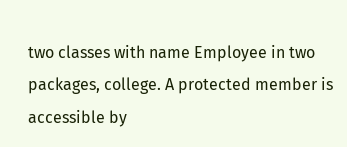two classes with name Employee in two packages, college. A protected member is accessible by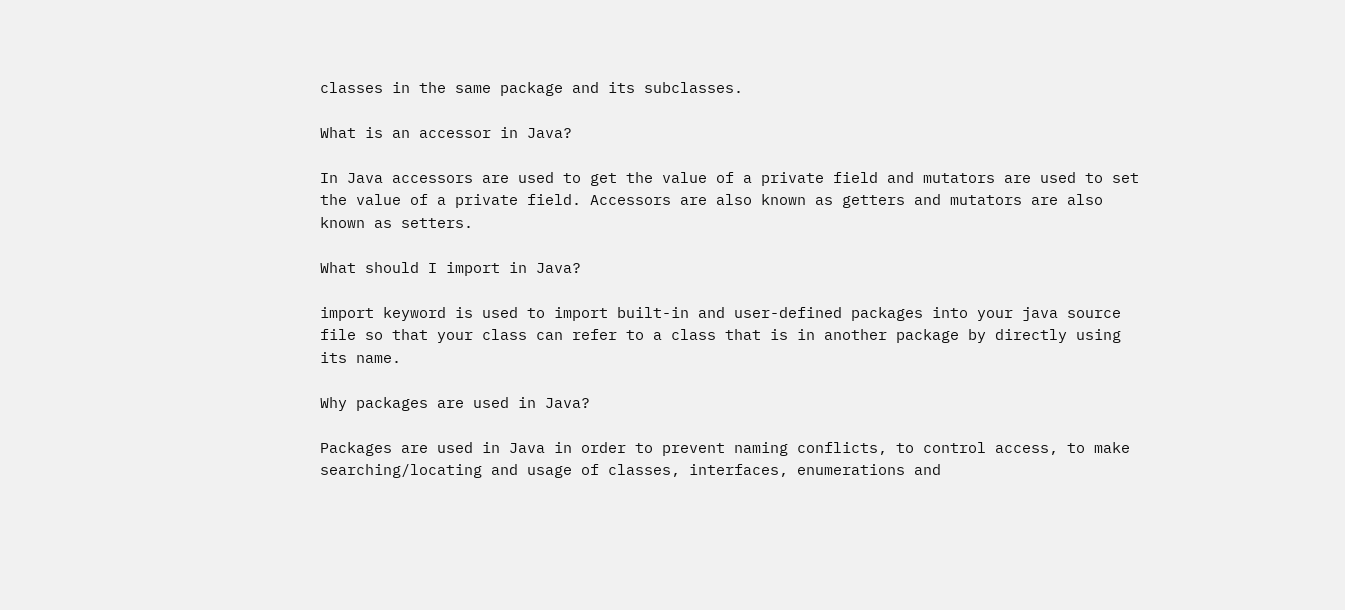classes in the same package and its subclasses.

What is an accessor in Java?

In Java accessors are used to get the value of a private field and mutators are used to set the value of a private field. Accessors are also known as getters and mutators are also known as setters.

What should I import in Java?

import keyword is used to import built-in and user-defined packages into your java source file so that your class can refer to a class that is in another package by directly using its name.

Why packages are used in Java?

Packages are used in Java in order to prevent naming conflicts, to control access, to make searching/locating and usage of classes, interfaces, enumerations and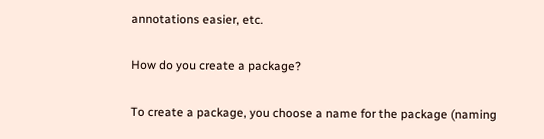annotations easier, etc.

How do you create a package?

To create a package, you choose a name for the package (naming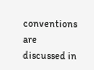conventions are discussed in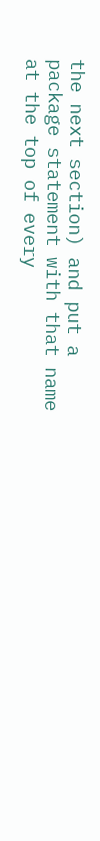the next section) and put a package statement with that name at the top of every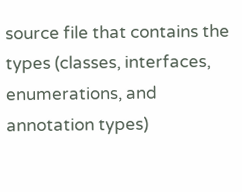source file that contains the types (classes, interfaces, enumerations, and annotation types)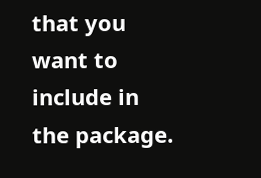that you want to include in the package.